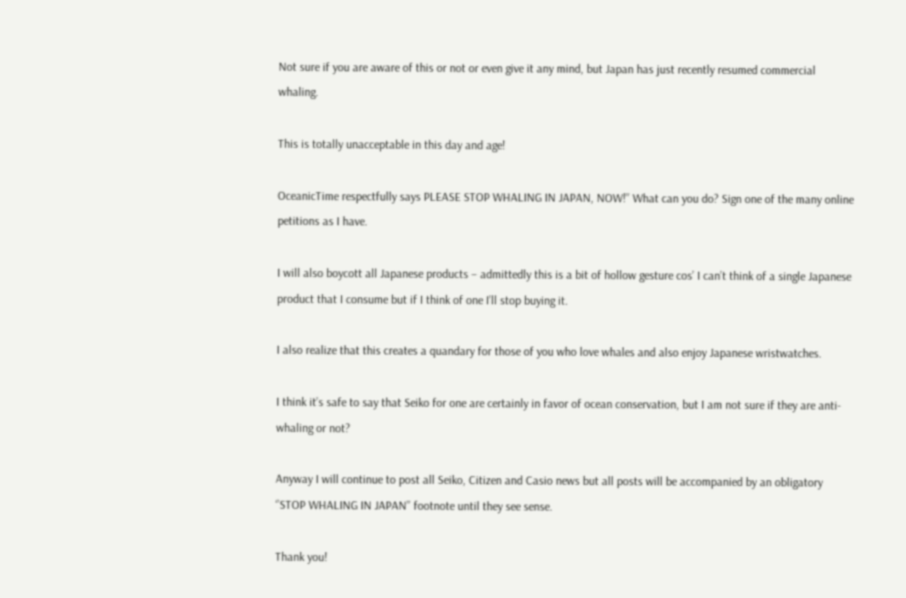Not sure if you are aware of this or not or even give it any mind, but Japan has just recently resumed commercial whaling.

This is totally unacceptable in this day and age!

OceanicTime respectfully says PLEASE STOP WHALING IN JAPAN, NOW!’’ What can you do? Sign one of the many online petitions as I have.

I will also boycott all Japanese products – admittedly this is a bit of hollow gesture cos’ I can’t think of a single Japanese product that I consume but if I think of one I’ll stop buying it.

I also realize that this creates a quandary for those of you who love whales and also enjoy Japanese wristwatches.

I think it’s safe to say that Seiko for one are certainly in favor of ocean conservation, but I am not sure if they are anti-whaling or not?

Anyway I will continue to post all Seiko, Citizen and Casio news but all posts will be accompanied by an obligatory ‘’STOP WHALING IN JAPAN’’ footnote until they see sense.

Thank you!